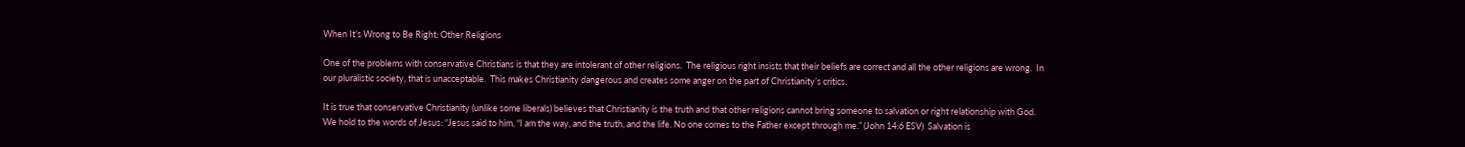When It’s Wrong to Be Right: Other Religions

One of the problems with conservative Christians is that they are intolerant of other religions.  The religious right insists that their beliefs are correct and all the other religions are wrong.  In our pluralistic society, that is unacceptable.  This makes Christianity dangerous and creates some anger on the part of Christianity’s critics.

It is true that conservative Christianity (unlike some liberals) believes that Christianity is the truth and that other religions cannot bring someone to salvation or right relationship with God.  We hold to the words of Jesus: “Jesus said to him, “I am the way, and the truth, and the life. No one comes to the Father except through me.” (John 14:6 ESV)  Salvation is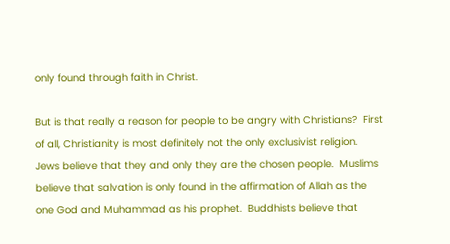only found through faith in Christ.

But is that really a reason for people to be angry with Christians?  First of all, Christianity is most definitely not the only exclusivist religion.  Jews believe that they and only they are the chosen people.  Muslims believe that salvation is only found in the affirmation of Allah as the one God and Muhammad as his prophet.  Buddhists believe that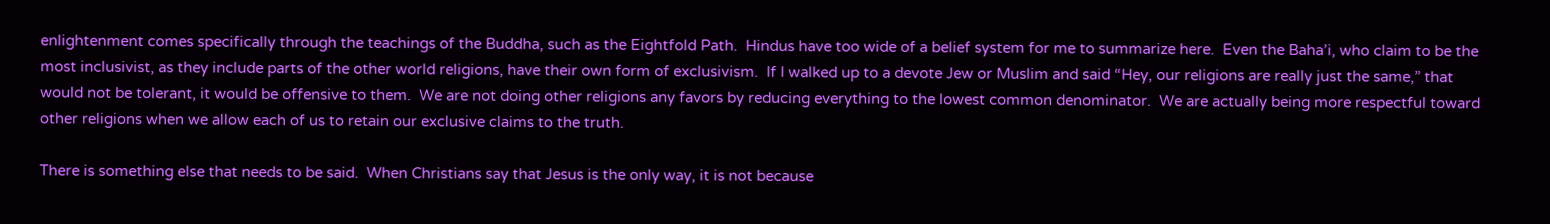enlightenment comes specifically through the teachings of the Buddha, such as the Eightfold Path.  Hindus have too wide of a belief system for me to summarize here.  Even the Baha’i, who claim to be the most inclusivist, as they include parts of the other world religions, have their own form of exclusivism.  If I walked up to a devote Jew or Muslim and said “Hey, our religions are really just the same,” that would not be tolerant, it would be offensive to them.  We are not doing other religions any favors by reducing everything to the lowest common denominator.  We are actually being more respectful toward other religions when we allow each of us to retain our exclusive claims to the truth.

There is something else that needs to be said.  When Christians say that Jesus is the only way, it is not because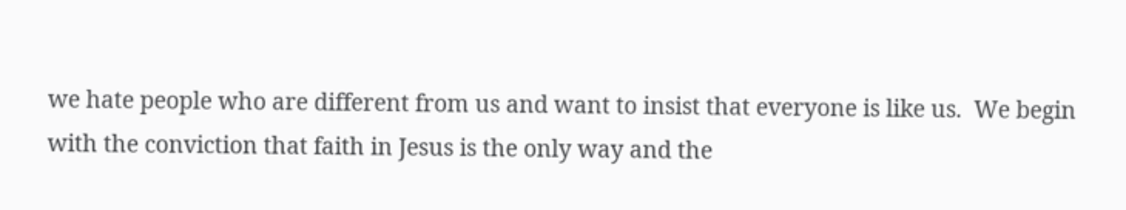we hate people who are different from us and want to insist that everyone is like us.  We begin with the conviction that faith in Jesus is the only way and the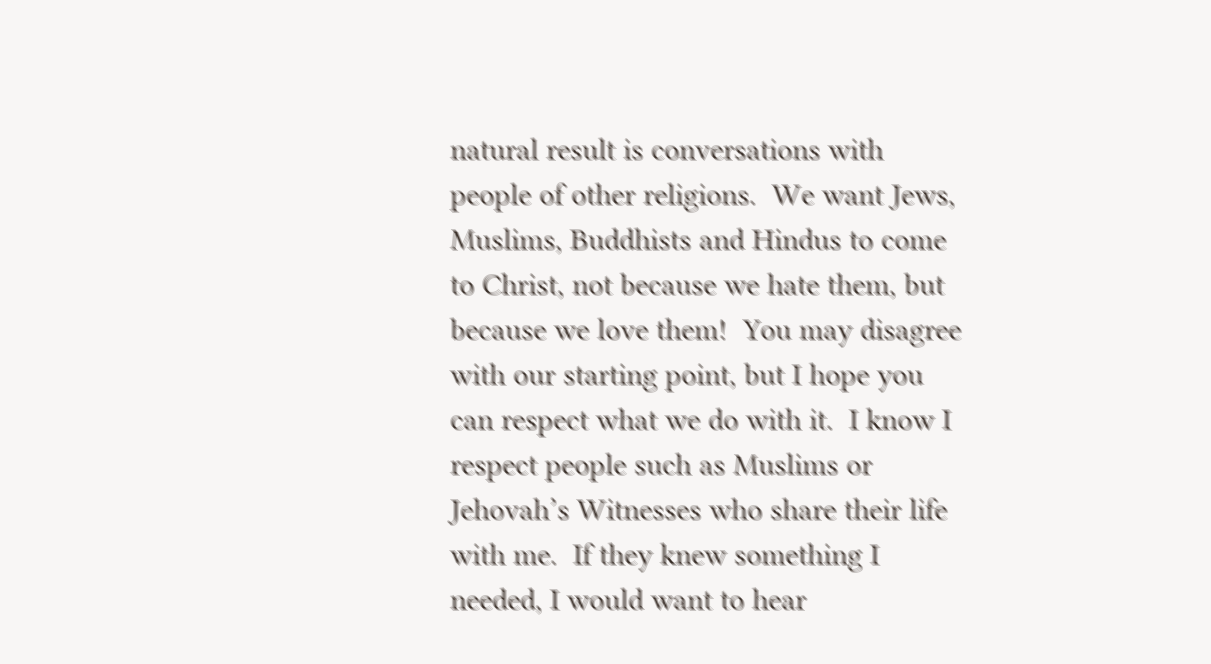natural result is conversations with people of other religions.  We want Jews, Muslims, Buddhists and Hindus to come to Christ, not because we hate them, but because we love them!  You may disagree with our starting point, but I hope you can respect what we do with it.  I know I respect people such as Muslims or Jehovah’s Witnesses who share their life with me.  If they knew something I needed, I would want to hear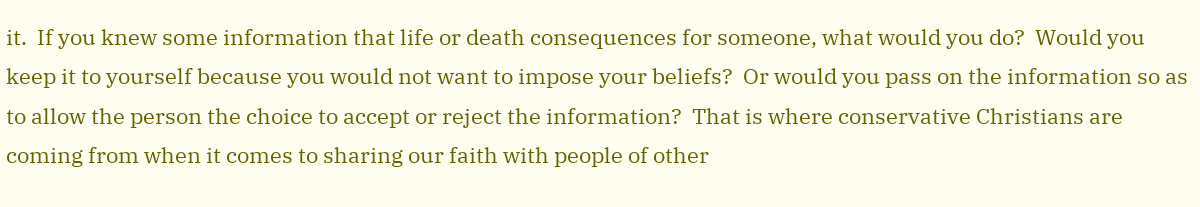it.  If you knew some information that life or death consequences for someone, what would you do?  Would you keep it to yourself because you would not want to impose your beliefs?  Or would you pass on the information so as to allow the person the choice to accept or reject the information?  That is where conservative Christians are coming from when it comes to sharing our faith with people of other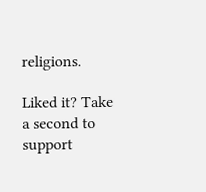religions.

Liked it? Take a second to support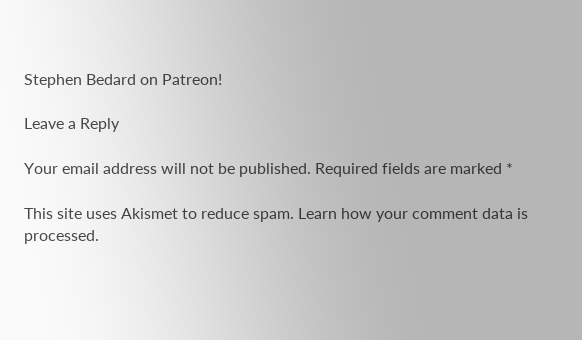Stephen Bedard on Patreon!

Leave a Reply

Your email address will not be published. Required fields are marked *

This site uses Akismet to reduce spam. Learn how your comment data is processed.